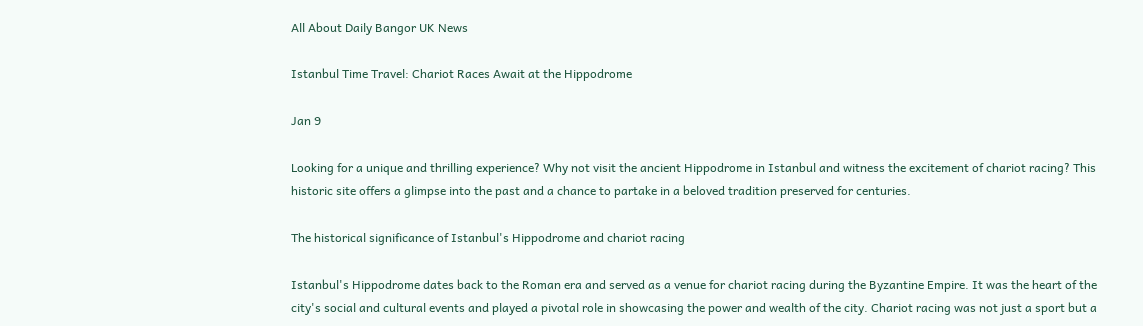All About Daily Bangor UK News

Istanbul Time Travel: Chariot Races Await at the Hippodrome

Jan 9

Looking for a unique and thrilling experience? Why not visit the ancient Hippodrome in Istanbul and witness the excitement of chariot racing? This historic site offers a glimpse into the past and a chance to partake in a beloved tradition preserved for centuries.

The historical significance of Istanbul's Hippodrome and chariot racing

Istanbul's Hippodrome dates back to the Roman era and served as a venue for chariot racing during the Byzantine Empire. It was the heart of the city's social and cultural events and played a pivotal role in showcasing the power and wealth of the city. Chariot racing was not just a sport but a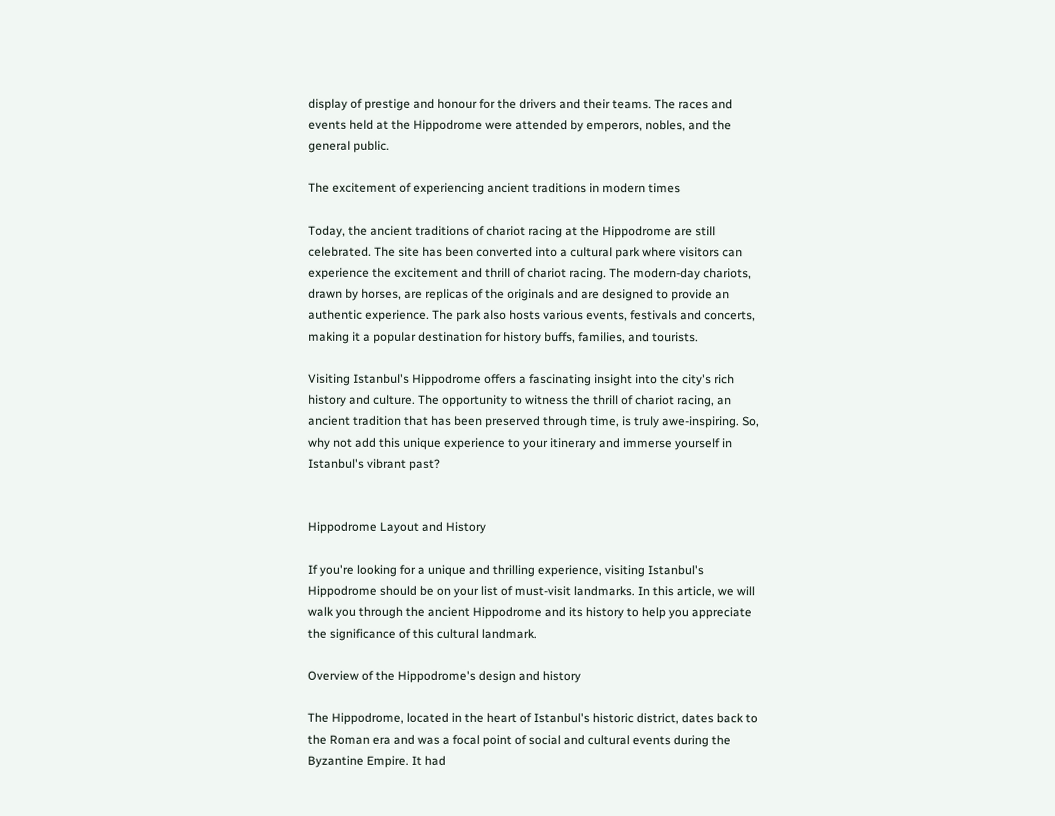display of prestige and honour for the drivers and their teams. The races and events held at the Hippodrome were attended by emperors, nobles, and the general public.

The excitement of experiencing ancient traditions in modern times

Today, the ancient traditions of chariot racing at the Hippodrome are still celebrated. The site has been converted into a cultural park where visitors can experience the excitement and thrill of chariot racing. The modern-day chariots, drawn by horses, are replicas of the originals and are designed to provide an authentic experience. The park also hosts various events, festivals and concerts, making it a popular destination for history buffs, families, and tourists.

Visiting Istanbul's Hippodrome offers a fascinating insight into the city's rich history and culture. The opportunity to witness the thrill of chariot racing, an ancient tradition that has been preserved through time, is truly awe-inspiring. So, why not add this unique experience to your itinerary and immerse yourself in Istanbul's vibrant past?


Hippodrome Layout and History

If you're looking for a unique and thrilling experience, visiting Istanbul's Hippodrome should be on your list of must-visit landmarks. In this article, we will walk you through the ancient Hippodrome and its history to help you appreciate the significance of this cultural landmark.

Overview of the Hippodrome's design and history

The Hippodrome, located in the heart of Istanbul's historic district, dates back to the Roman era and was a focal point of social and cultural events during the Byzantine Empire. It had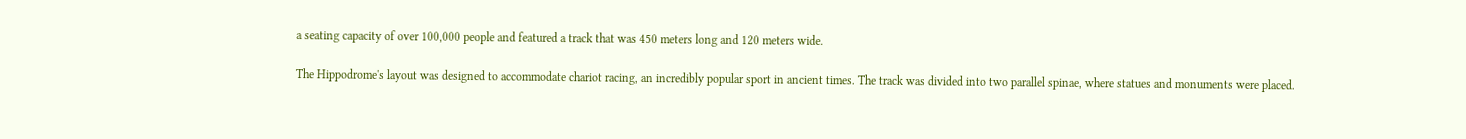a seating capacity of over 100,000 people and featured a track that was 450 meters long and 120 meters wide.

The Hippodrome's layout was designed to accommodate chariot racing, an incredibly popular sport in ancient times. The track was divided into two parallel spinae, where statues and monuments were placed.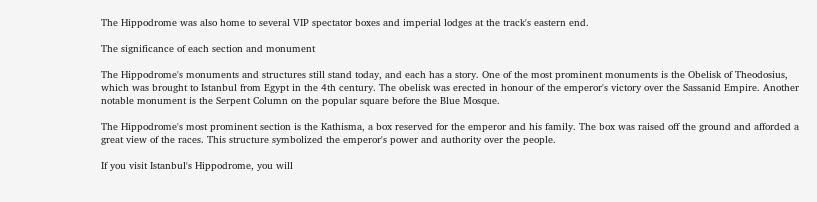The Hippodrome was also home to several VIP spectator boxes and imperial lodges at the track's eastern end.

The significance of each section and monument

The Hippodrome's monuments and structures still stand today, and each has a story. One of the most prominent monuments is the Obelisk of Theodosius, which was brought to Istanbul from Egypt in the 4th century. The obelisk was erected in honour of the emperor's victory over the Sassanid Empire. Another notable monument is the Serpent Column on the popular square before the Blue Mosque.

The Hippodrome's most prominent section is the Kathisma, a box reserved for the emperor and his family. The box was raised off the ground and afforded a great view of the races. This structure symbolized the emperor's power and authority over the people.

If you visit Istanbul's Hippodrome, you will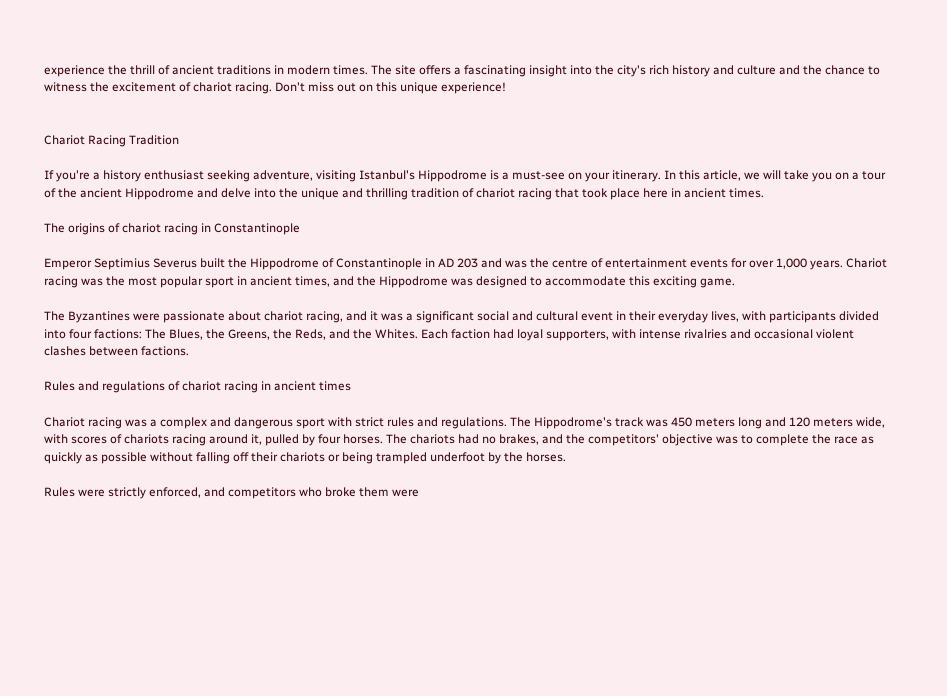experience the thrill of ancient traditions in modern times. The site offers a fascinating insight into the city's rich history and culture and the chance to witness the excitement of chariot racing. Don't miss out on this unique experience!


Chariot Racing Tradition

If you're a history enthusiast seeking adventure, visiting Istanbul's Hippodrome is a must-see on your itinerary. In this article, we will take you on a tour of the ancient Hippodrome and delve into the unique and thrilling tradition of chariot racing that took place here in ancient times.

The origins of chariot racing in Constantinople

Emperor Septimius Severus built the Hippodrome of Constantinople in AD 203 and was the centre of entertainment events for over 1,000 years. Chariot racing was the most popular sport in ancient times, and the Hippodrome was designed to accommodate this exciting game.

The Byzantines were passionate about chariot racing, and it was a significant social and cultural event in their everyday lives, with participants divided into four factions: The Blues, the Greens, the Reds, and the Whites. Each faction had loyal supporters, with intense rivalries and occasional violent clashes between factions.

Rules and regulations of chariot racing in ancient times

Chariot racing was a complex and dangerous sport with strict rules and regulations. The Hippodrome's track was 450 meters long and 120 meters wide, with scores of chariots racing around it, pulled by four horses. The chariots had no brakes, and the competitors' objective was to complete the race as quickly as possible without falling off their chariots or being trampled underfoot by the horses.

Rules were strictly enforced, and competitors who broke them were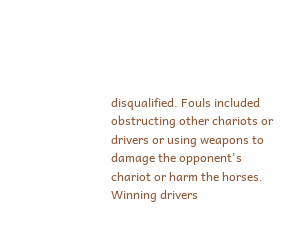disqualified. Fouls included obstructing other chariots or drivers or using weapons to damage the opponent's chariot or harm the horses. Winning drivers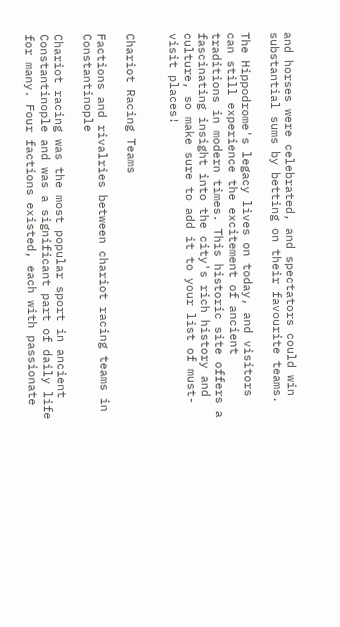and horses were celebrated, and spectators could win substantial sums by betting on their favourite teams.

The Hippodrome's legacy lives on today, and visitors can still experience the excitement of ancient traditions in modern times. This historic site offers a fascinating insight into the city's rich history and culture, so make sure to add it to your list of must-visit places!


Chariot Racing Teams

Factions and rivalries between chariot racing teams in Constantinople

Chariot racing was the most popular sport in ancient Constantinople and was a significant part of daily life for many. Four factions existed, each with passionate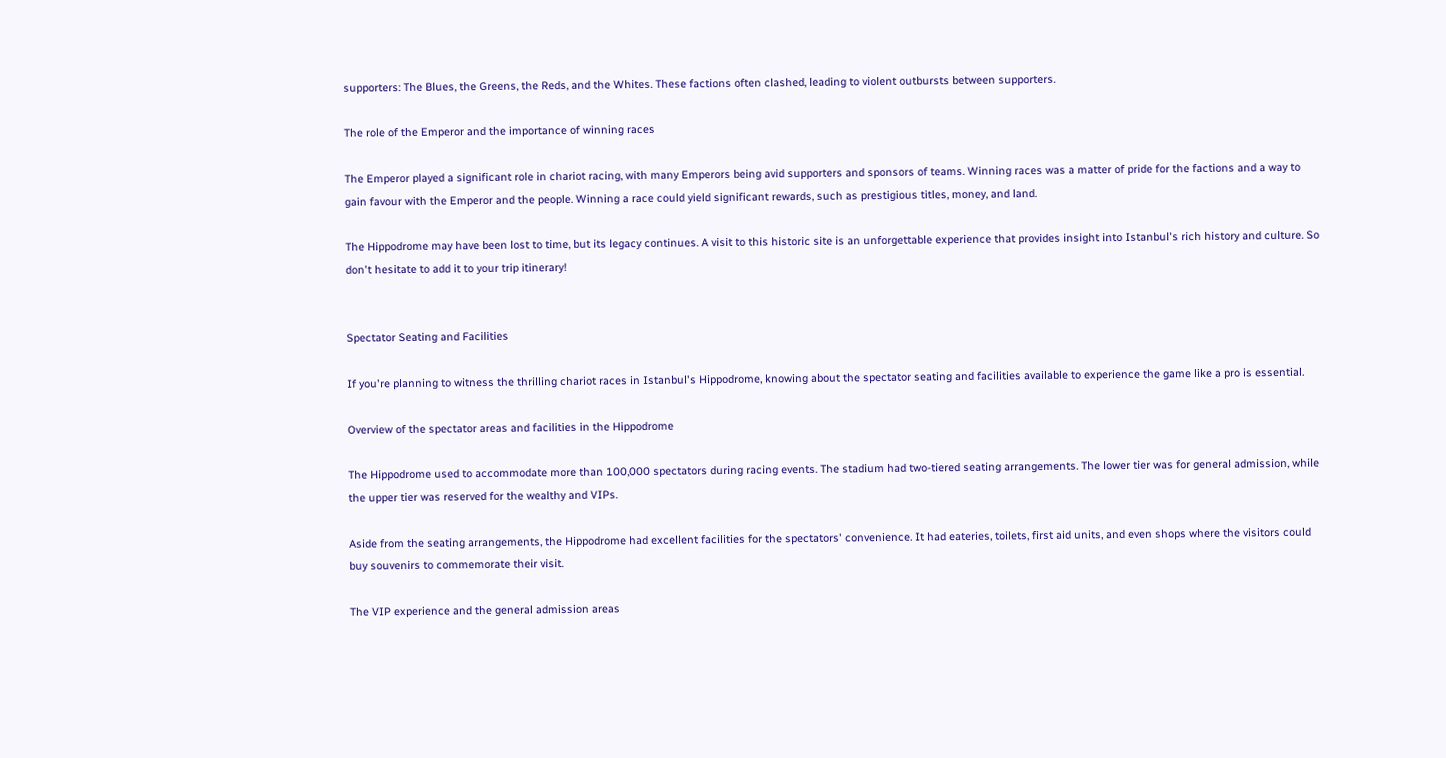supporters: The Blues, the Greens, the Reds, and the Whites. These factions often clashed, leading to violent outbursts between supporters.

The role of the Emperor and the importance of winning races

The Emperor played a significant role in chariot racing, with many Emperors being avid supporters and sponsors of teams. Winning races was a matter of pride for the factions and a way to gain favour with the Emperor and the people. Winning a race could yield significant rewards, such as prestigious titles, money, and land.

The Hippodrome may have been lost to time, but its legacy continues. A visit to this historic site is an unforgettable experience that provides insight into Istanbul's rich history and culture. So don't hesitate to add it to your trip itinerary!


Spectator Seating and Facilities

If you're planning to witness the thrilling chariot races in Istanbul's Hippodrome, knowing about the spectator seating and facilities available to experience the game like a pro is essential.

Overview of the spectator areas and facilities in the Hippodrome

The Hippodrome used to accommodate more than 100,000 spectators during racing events. The stadium had two-tiered seating arrangements. The lower tier was for general admission, while the upper tier was reserved for the wealthy and VIPs.

Aside from the seating arrangements, the Hippodrome had excellent facilities for the spectators' convenience. It had eateries, toilets, first aid units, and even shops where the visitors could buy souvenirs to commemorate their visit.

The VIP experience and the general admission areas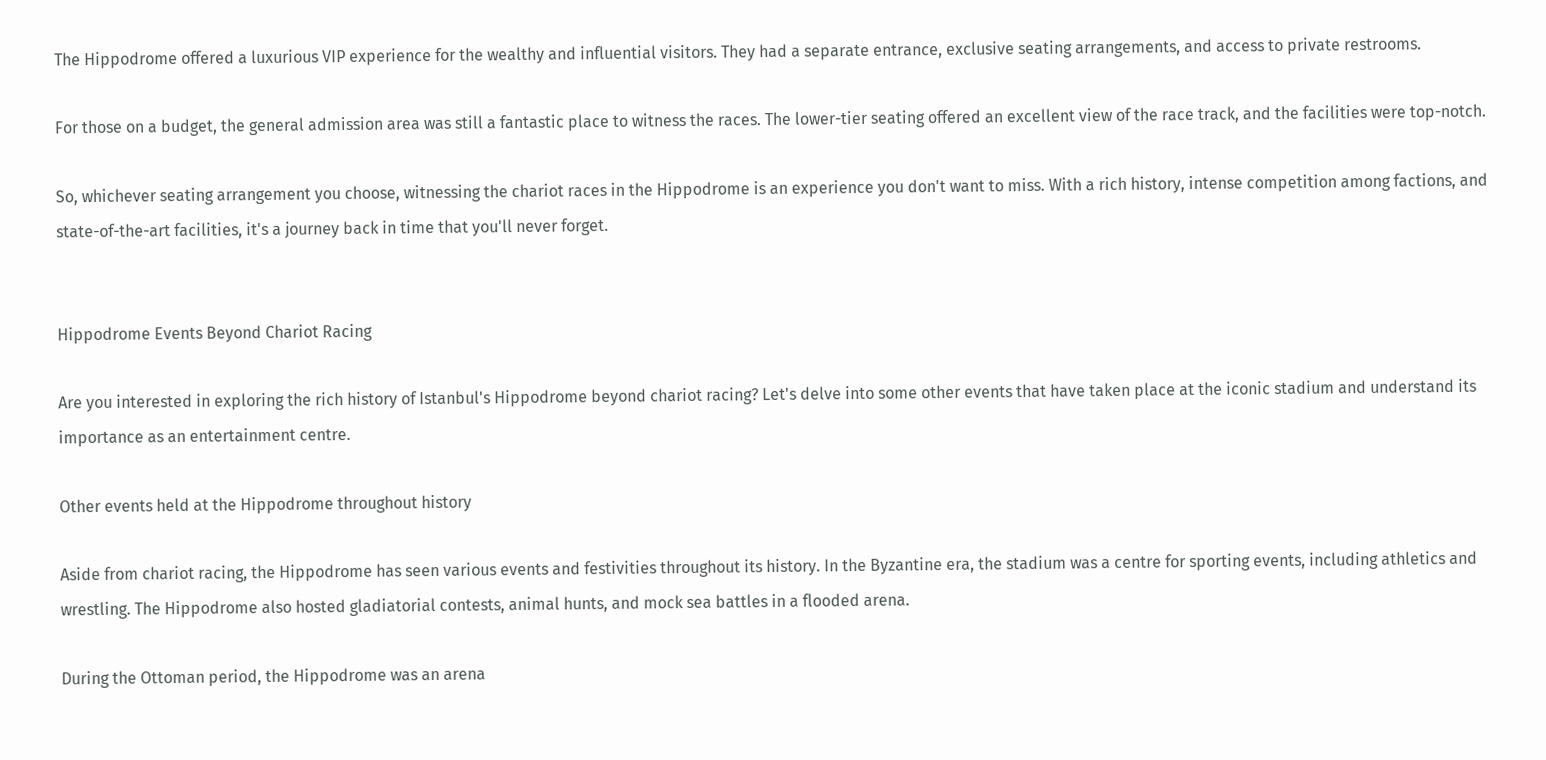The Hippodrome offered a luxurious VIP experience for the wealthy and influential visitors. They had a separate entrance, exclusive seating arrangements, and access to private restrooms.

For those on a budget, the general admission area was still a fantastic place to witness the races. The lower-tier seating offered an excellent view of the race track, and the facilities were top-notch.

So, whichever seating arrangement you choose, witnessing the chariot races in the Hippodrome is an experience you don't want to miss. With a rich history, intense competition among factions, and state-of-the-art facilities, it's a journey back in time that you'll never forget.


Hippodrome Events Beyond Chariot Racing

Are you interested in exploring the rich history of Istanbul's Hippodrome beyond chariot racing? Let's delve into some other events that have taken place at the iconic stadium and understand its importance as an entertainment centre.

Other events held at the Hippodrome throughout history

Aside from chariot racing, the Hippodrome has seen various events and festivities throughout its history. In the Byzantine era, the stadium was a centre for sporting events, including athletics and wrestling. The Hippodrome also hosted gladiatorial contests, animal hunts, and mock sea battles in a flooded arena.

During the Ottoman period, the Hippodrome was an arena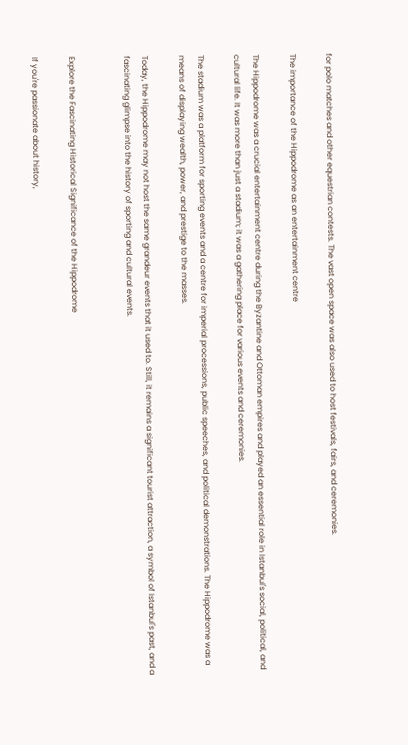for polo matches and other equestrian contests. The vast open space was also used to host festivals, fairs, and ceremonies.

The importance of the Hippodrome as an entertainment centre

The Hippodrome was a crucial entertainment centre during the Byzantine and Ottoman empires and played an essential role in Istanbul's social, political, and cultural life. It was more than just a stadium; it was a gathering place for various events and ceremonies.

The stadium was a platform for sporting events and a centre for imperial processions, public speeches, and political demonstrations. The Hippodrome was a means of displaying wealth, power, and prestige to the masses.

Today, the Hippodrome may not host the same grandeur events that it used to. Still, it remains a significant tourist attraction, a symbol of Istanbul's past, and a fascinating glimpse into the history of sporting and cultural events.


Explore the Fascinating Historical Significance of the Hippodrome

If you're passionate about history,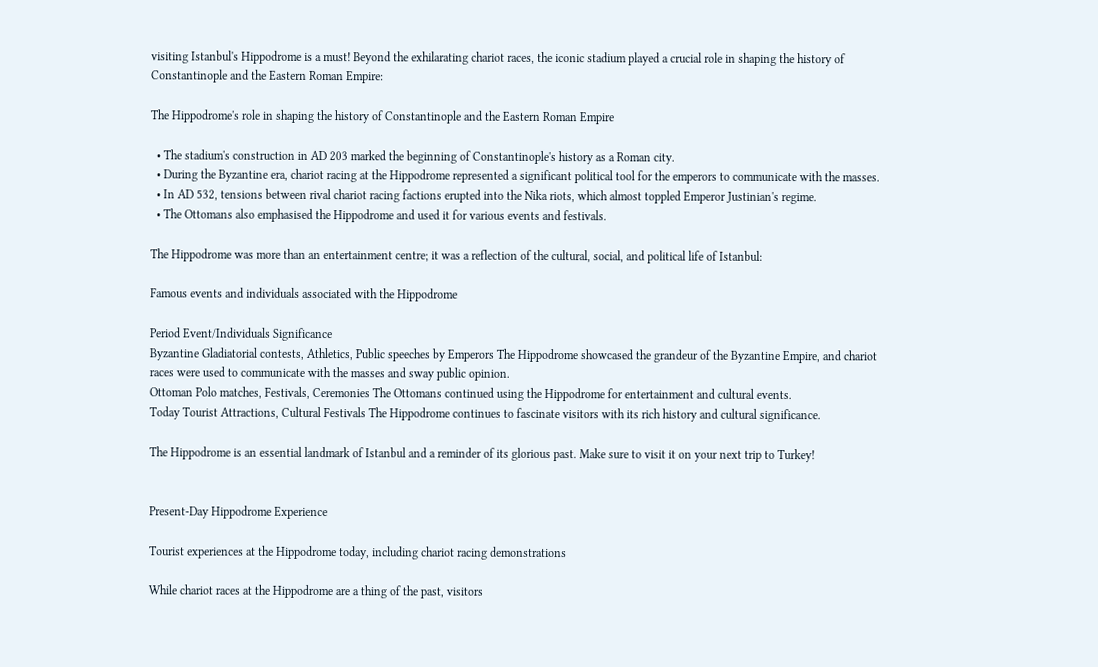visiting Istanbul's Hippodrome is a must! Beyond the exhilarating chariot races, the iconic stadium played a crucial role in shaping the history of Constantinople and the Eastern Roman Empire:

The Hippodrome's role in shaping the history of Constantinople and the Eastern Roman Empire

  • The stadium's construction in AD 203 marked the beginning of Constantinople's history as a Roman city.
  • During the Byzantine era, chariot racing at the Hippodrome represented a significant political tool for the emperors to communicate with the masses.
  • In AD 532, tensions between rival chariot racing factions erupted into the Nika riots, which almost toppled Emperor Justinian's regime.
  • The Ottomans also emphasised the Hippodrome and used it for various events and festivals.

The Hippodrome was more than an entertainment centre; it was a reflection of the cultural, social, and political life of Istanbul:

Famous events and individuals associated with the Hippodrome

Period Event/Individuals Significance
Byzantine Gladiatorial contests, Athletics, Public speeches by Emperors The Hippodrome showcased the grandeur of the Byzantine Empire, and chariot races were used to communicate with the masses and sway public opinion.
Ottoman Polo matches, Festivals, Ceremonies The Ottomans continued using the Hippodrome for entertainment and cultural events.
Today Tourist Attractions, Cultural Festivals The Hippodrome continues to fascinate visitors with its rich history and cultural significance.

The Hippodrome is an essential landmark of Istanbul and a reminder of its glorious past. Make sure to visit it on your next trip to Turkey!


Present-Day Hippodrome Experience

Tourist experiences at the Hippodrome today, including chariot racing demonstrations

While chariot races at the Hippodrome are a thing of the past, visitors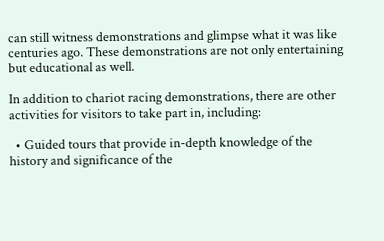can still witness demonstrations and glimpse what it was like centuries ago. These demonstrations are not only entertaining but educational as well.

In addition to chariot racing demonstrations, there are other activities for visitors to take part in, including:

  • Guided tours that provide in-depth knowledge of the history and significance of the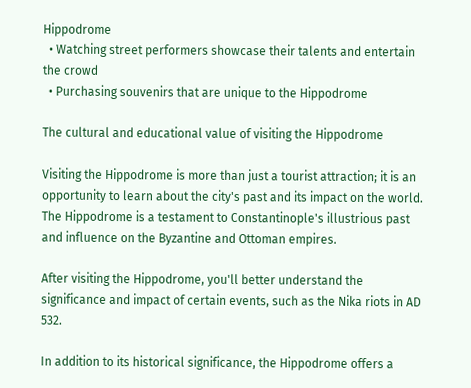Hippodrome
  • Watching street performers showcase their talents and entertain the crowd
  • Purchasing souvenirs that are unique to the Hippodrome

The cultural and educational value of visiting the Hippodrome

Visiting the Hippodrome is more than just a tourist attraction; it is an opportunity to learn about the city's past and its impact on the world. The Hippodrome is a testament to Constantinople's illustrious past and influence on the Byzantine and Ottoman empires.

After visiting the Hippodrome, you'll better understand the significance and impact of certain events, such as the Nika riots in AD 532.

In addition to its historical significance, the Hippodrome offers a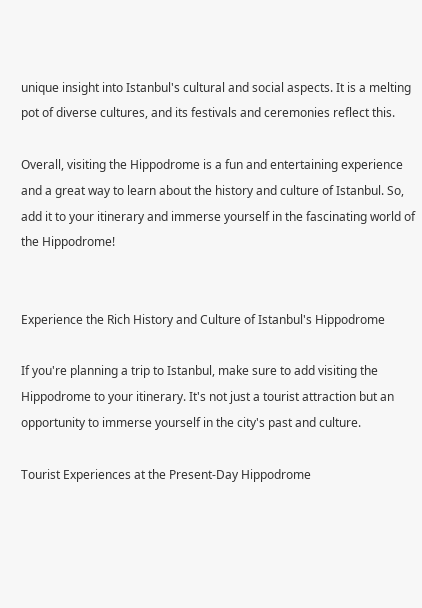unique insight into Istanbul's cultural and social aspects. It is a melting pot of diverse cultures, and its festivals and ceremonies reflect this.

Overall, visiting the Hippodrome is a fun and entertaining experience and a great way to learn about the history and culture of Istanbul. So, add it to your itinerary and immerse yourself in the fascinating world of the Hippodrome!


Experience the Rich History and Culture of Istanbul's Hippodrome

If you're planning a trip to Istanbul, make sure to add visiting the Hippodrome to your itinerary. It's not just a tourist attraction but an opportunity to immerse yourself in the city's past and culture.

Tourist Experiences at the Present-Day Hippodrome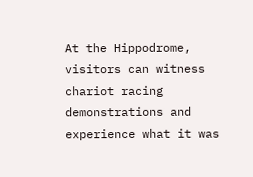At the Hippodrome, visitors can witness chariot racing demonstrations and experience what it was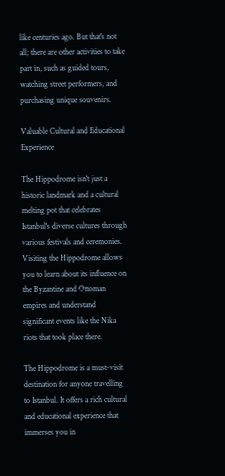like centuries ago. But that's not all; there are other activities to take part in, such as guided tours, watching street performers, and purchasing unique souvenirs.

Valuable Cultural and Educational Experience

The Hippodrome isn't just a historic landmark and a cultural melting pot that celebrates Istanbul's diverse cultures through various festivals and ceremonies. Visiting the Hippodrome allows you to learn about its influence on the Byzantine and Ottoman empires and understand significant events like the Nika riots that took place there.

The Hippodrome is a must-visit destination for anyone travelling to Istanbul. It offers a rich cultural and educational experience that immerses you in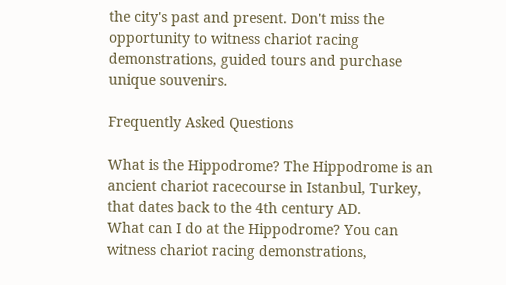the city's past and present. Don't miss the opportunity to witness chariot racing demonstrations, guided tours and purchase unique souvenirs.

Frequently Asked Questions

What is the Hippodrome? The Hippodrome is an ancient chariot racecourse in Istanbul, Turkey, that dates back to the 4th century AD.
What can I do at the Hippodrome? You can witness chariot racing demonstrations,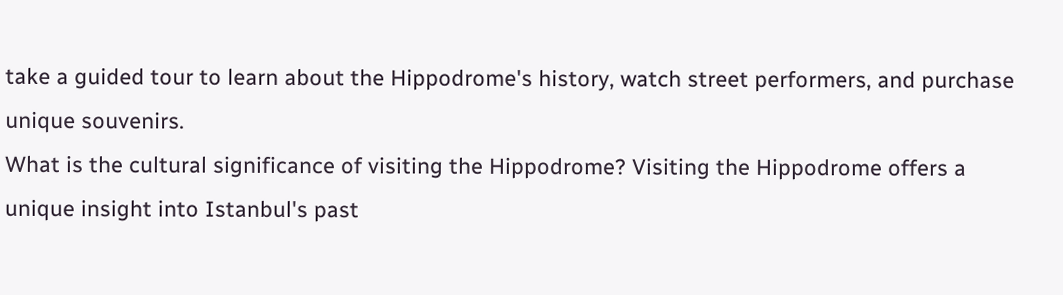take a guided tour to learn about the Hippodrome's history, watch street performers, and purchase unique souvenirs.
What is the cultural significance of visiting the Hippodrome? Visiting the Hippodrome offers a unique insight into Istanbul's past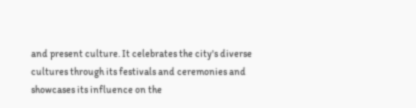and present culture. It celebrates the city's diverse cultures through its festivals and ceremonies and showcases its influence on the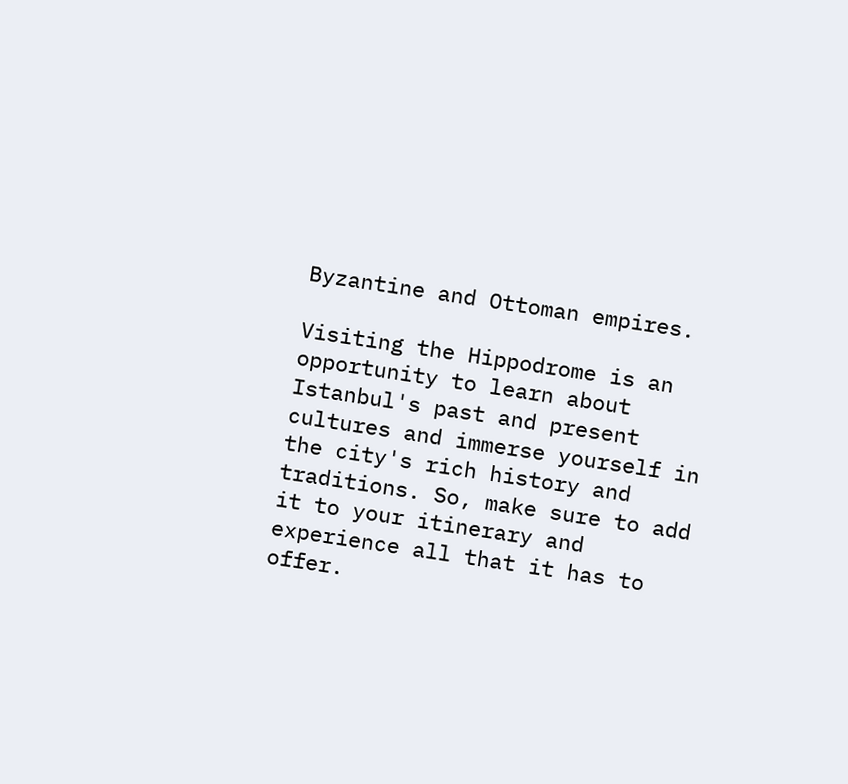Byzantine and Ottoman empires.

Visiting the Hippodrome is an opportunity to learn about Istanbul's past and present cultures and immerse yourself in the city's rich history and traditions. So, make sure to add it to your itinerary and experience all that it has to offer.